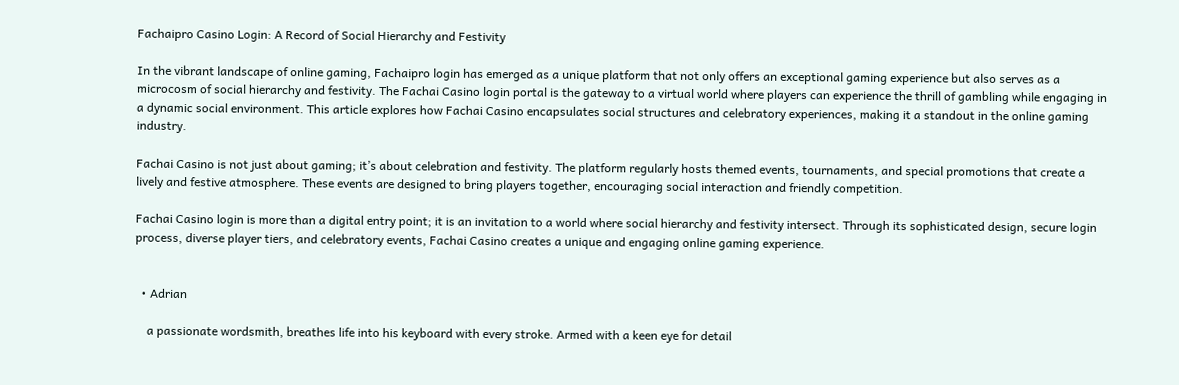Fachaipro Casino Login: A Record of Social Hierarchy and Festivity

In the vibrant landscape of online gaming, Fachaipro login has emerged as a unique platform that not only offers an exceptional gaming experience but also serves as a microcosm of social hierarchy and festivity. The Fachai Casino login portal is the gateway to a virtual world where players can experience the thrill of gambling while engaging in a dynamic social environment. This article explores how Fachai Casino encapsulates social structures and celebratory experiences, making it a standout in the online gaming industry.

Fachai Casino is not just about gaming; it’s about celebration and festivity. The platform regularly hosts themed events, tournaments, and special promotions that create a lively and festive atmosphere. These events are designed to bring players together, encouraging social interaction and friendly competition.

Fachai Casino login is more than a digital entry point; it is an invitation to a world where social hierarchy and festivity intersect. Through its sophisticated design, secure login process, diverse player tiers, and celebratory events, Fachai Casino creates a unique and engaging online gaming experience.


  • Adrian

    a passionate wordsmith, breathes life into his keyboard with every stroke. Armed with a keen eye for detail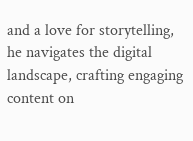and a love for storytelling, he navigates the digital landscape, crafting engaging content on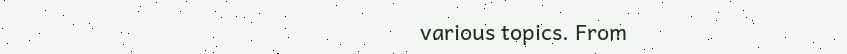various topics. From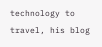technology to travel, his blog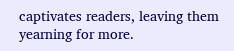captivates readers, leaving them yearning for more.